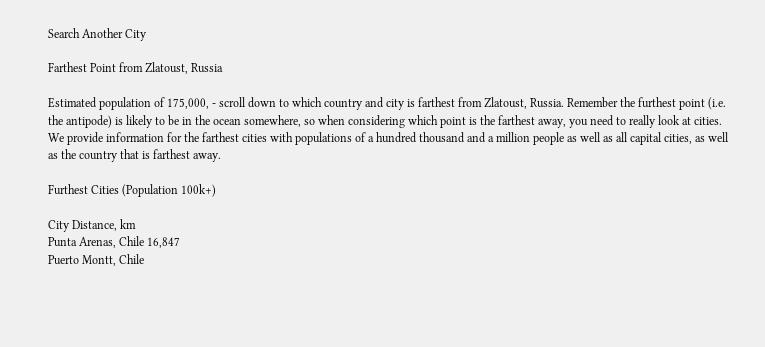Search Another City

Farthest Point from Zlatoust, Russia

Estimated population of 175,000, - scroll down to which country and city is farthest from Zlatoust, Russia. Remember the furthest point (i.e. the antipode) is likely to be in the ocean somewhere, so when considering which point is the farthest away, you need to really look at cities. We provide information for the farthest cities with populations of a hundred thousand and a million people as well as all capital cities, as well as the country that is farthest away.

Furthest Cities (Population 100k+)

City Distance, km
Punta Arenas, Chile 16,847
Puerto Montt, Chile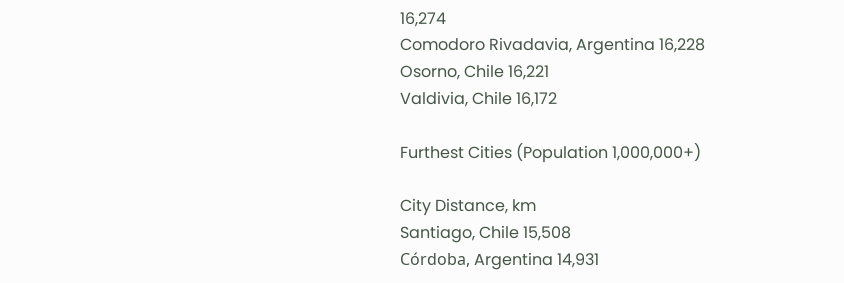16,274
Comodoro Rivadavia, Argentina 16,228
Osorno, Chile 16,221
Valdivia, Chile 16,172

Furthest Cities (Population 1,000,000+)

City Distance, km
Santiago, Chile 15,508
Córdoba, Argentina 14,931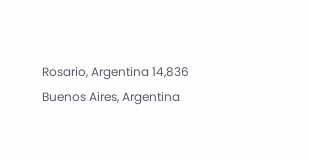Rosario, Argentina 14,836
Buenos Aires, Argentina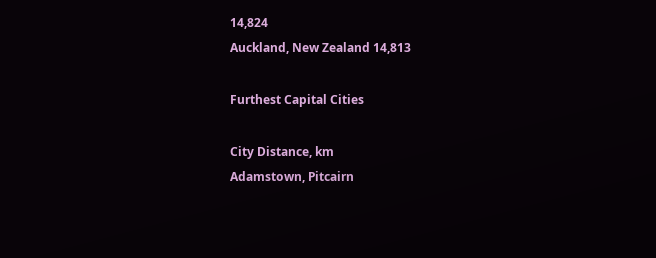14,824
Auckland, New Zealand 14,813

Furthest Capital Cities

City Distance, km
Adamstown, Pitcairn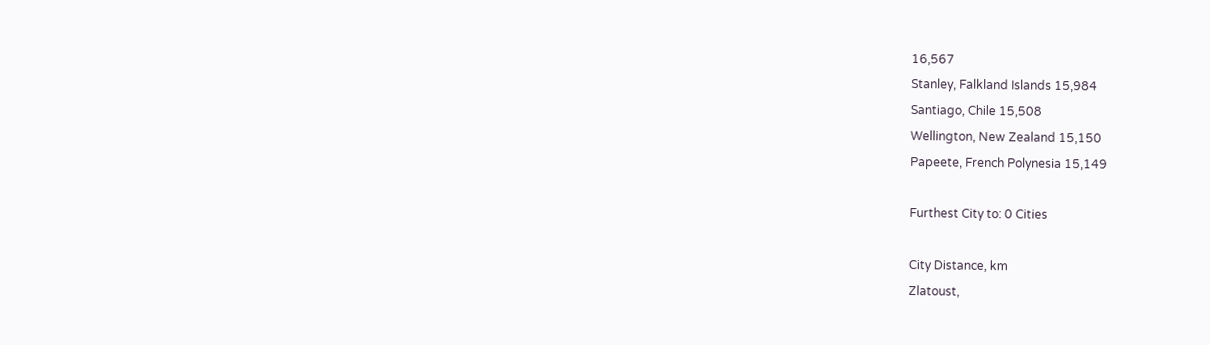16,567
Stanley, Falkland Islands 15,984
Santiago, Chile 15,508
Wellington, New Zealand 15,150
Papeete, French Polynesia 15,149

Furthest City to: 0 Cities

City Distance, km
Zlatoust,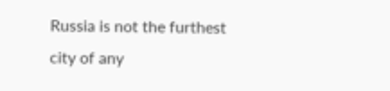Russia is not the furthest city of any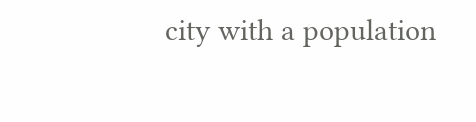city with a population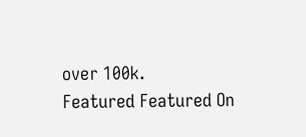over 100k.
Featured Featured On